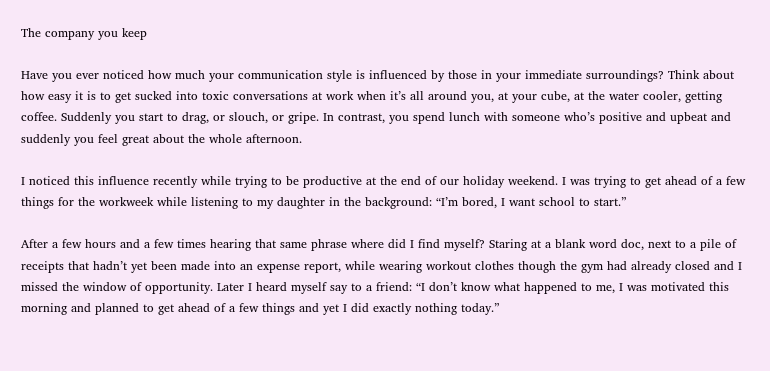The company you keep

Have you ever noticed how much your communication style is influenced by those in your immediate surroundings? Think about how easy it is to get sucked into toxic conversations at work when it’s all around you, at your cube, at the water cooler, getting coffee. Suddenly you start to drag, or slouch, or gripe. In contrast, you spend lunch with someone who’s positive and upbeat and suddenly you feel great about the whole afternoon.

I noticed this influence recently while trying to be productive at the end of our holiday weekend. I was trying to get ahead of a few things for the workweek while listening to my daughter in the background: “I’m bored, I want school to start.”

After a few hours and a few times hearing that same phrase where did I find myself? Staring at a blank word doc, next to a pile of receipts that hadn’t yet been made into an expense report, while wearing workout clothes though the gym had already closed and I missed the window of opportunity. Later I heard myself say to a friend: “I don’t know what happened to me, I was motivated this morning and planned to get ahead of a few things and yet I did exactly nothing today.”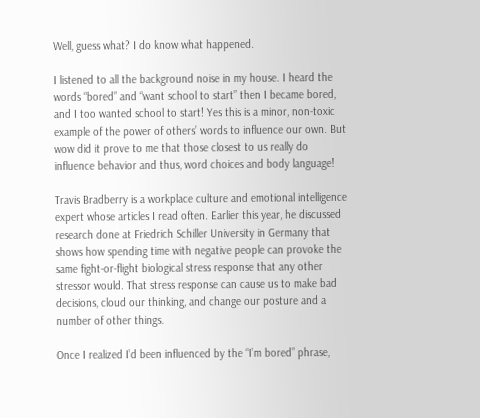Well, guess what? I do know what happened.

I listened to all the background noise in my house. I heard the words “bored” and “want school to start” then I became bored, and I too wanted school to start! Yes this is a minor, non-toxic example of the power of others’ words to influence our own. But wow did it prove to me that those closest to us really do influence behavior and thus, word choices and body language!

Travis Bradberry is a workplace culture and emotional intelligence expert whose articles I read often. Earlier this year, he discussed research done at Friedrich Schiller University in Germany that shows how spending time with negative people can provoke the same fight-or-flight biological stress response that any other stressor would. That stress response can cause us to make bad decisions, cloud our thinking, and change our posture and a number of other things.

Once I realized I’d been influenced by the “I’m bored” phrase,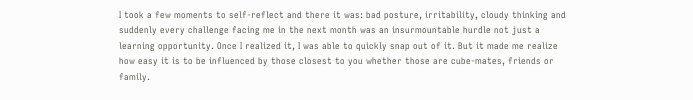I took a few moments to self-reflect and there it was: bad posture, irritability, cloudy thinking and suddenly every challenge facing me in the next month was an insurmountable hurdle not just a learning opportunity. Once I realized it, I was able to quickly snap out of it. But it made me realize how easy it is to be influenced by those closest to you whether those are cube-mates, friends or family.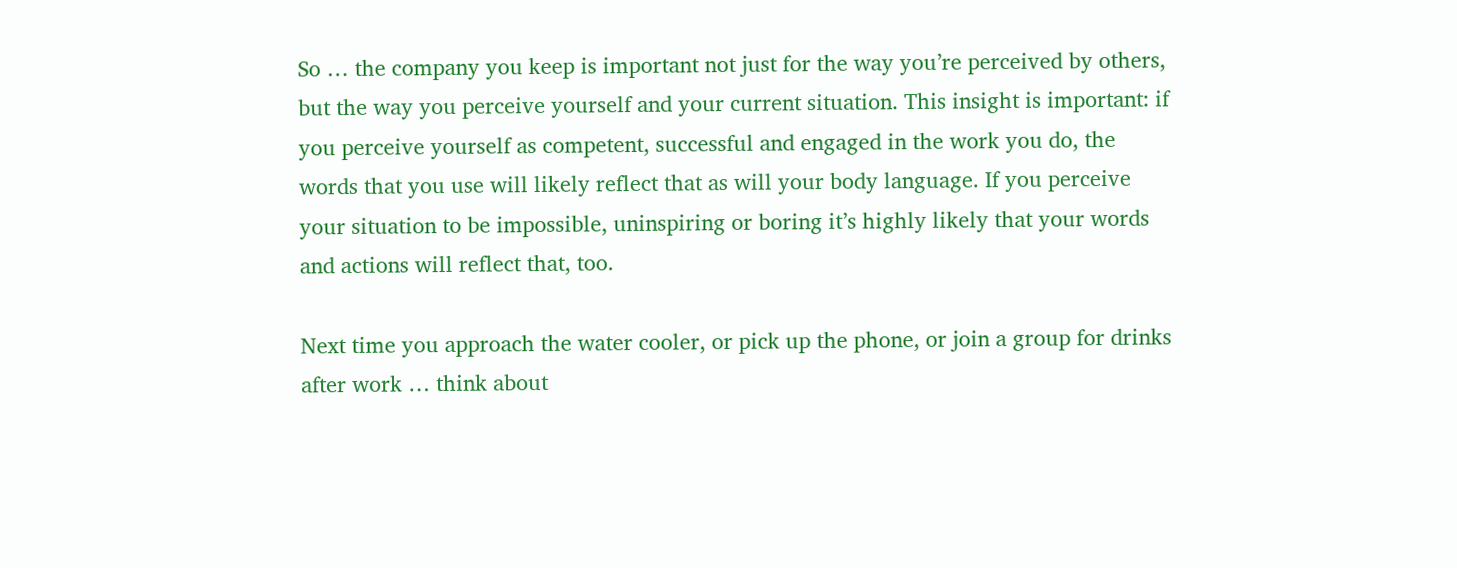So … the company you keep is important not just for the way you’re perceived by others, but the way you perceive yourself and your current situation. This insight is important: if you perceive yourself as competent, successful and engaged in the work you do, the words that you use will likely reflect that as will your body language. If you perceive your situation to be impossible, uninspiring or boring it’s highly likely that your words and actions will reflect that, too.

Next time you approach the water cooler, or pick up the phone, or join a group for drinks after work … think about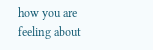how you are feeling about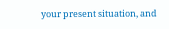your present situation, and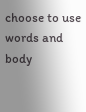choose to use words and body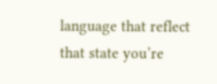language that reflect that state you’re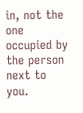in, not the one occupied by the person next to you.